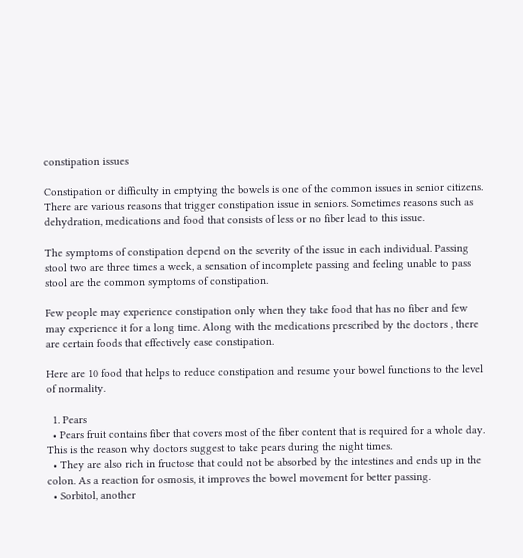constipation issues

Constipation or difficulty in emptying the bowels is one of the common issues in senior citizens. There are various reasons that trigger constipation issue in seniors. Sometimes reasons such as dehydration, medications and food that consists of less or no fiber lead to this issue.

The symptoms of constipation depend on the severity of the issue in each individual. Passing stool two are three times a week, a sensation of incomplete passing and feeling unable to pass stool are the common symptoms of constipation.

Few people may experience constipation only when they take food that has no fiber and few may experience it for a long time. Along with the medications prescribed by the doctors , there are certain foods that effectively ease constipation.

Here are 10 food that helps to reduce constipation and resume your bowel functions to the level of normality.

  1. Pears
  • Pears fruit contains fiber that covers most of the fiber content that is required for a whole day. This is the reason why doctors suggest to take pears during the night times.
  • They are also rich in fructose that could not be absorbed by the intestines and ends up in the colon. As a reaction for osmosis, it improves the bowel movement for better passing.
  • Sorbitol, another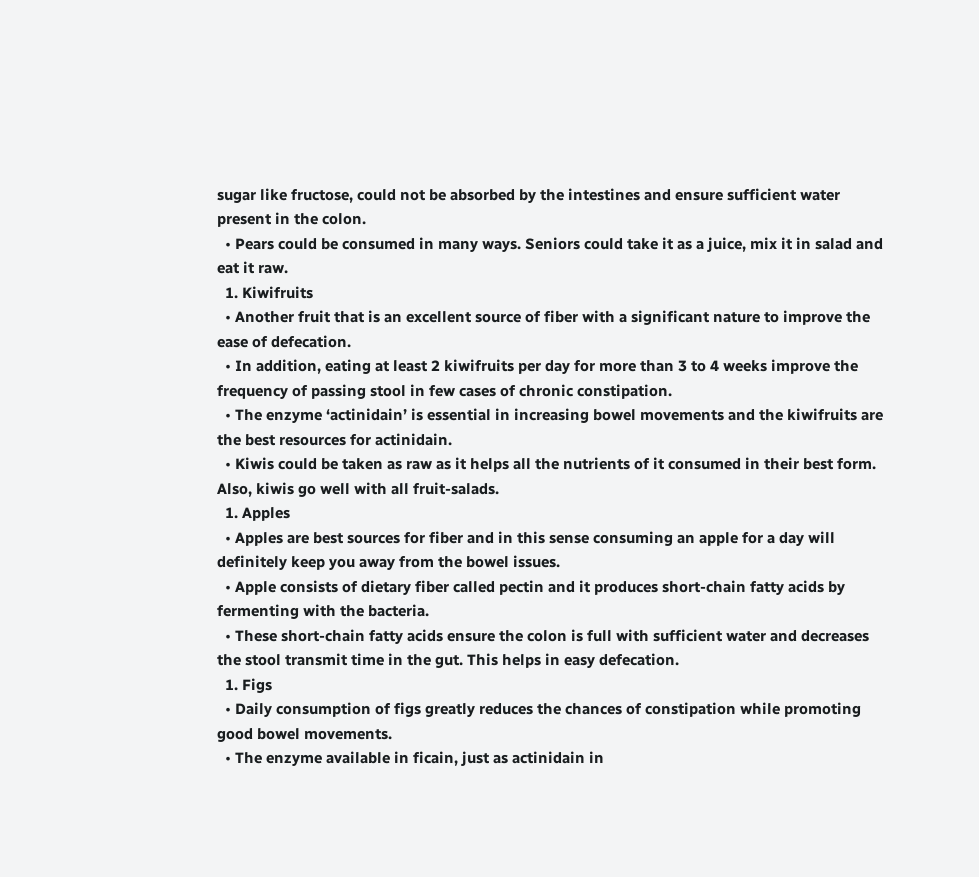sugar like fructose, could not be absorbed by the intestines and ensure sufficient water present in the colon.
  • Pears could be consumed in many ways. Seniors could take it as a juice, mix it in salad and eat it raw.
  1. Kiwifruits
  • Another fruit that is an excellent source of fiber with a significant nature to improve the ease of defecation.
  • In addition, eating at least 2 kiwifruits per day for more than 3 to 4 weeks improve the frequency of passing stool in few cases of chronic constipation.
  • The enzyme ‘actinidain’ is essential in increasing bowel movements and the kiwifruits are the best resources for actinidain.
  • Kiwis could be taken as raw as it helps all the nutrients of it consumed in their best form. Also, kiwis go well with all fruit-salads.
  1. Apples
  • Apples are best sources for fiber and in this sense consuming an apple for a day will definitely keep you away from the bowel issues.
  • Apple consists of dietary fiber called pectin and it produces short-chain fatty acids by fermenting with the bacteria.
  • These short-chain fatty acids ensure the colon is full with sufficient water and decreases the stool transmit time in the gut. This helps in easy defecation.
  1. Figs
  • Daily consumption of figs greatly reduces the chances of constipation while promoting good bowel movements.
  • The enzyme available in ficain, just as actinidain in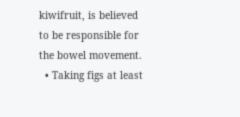kiwifruit, is believed to be responsible for the bowel movement.
  • Taking figs at least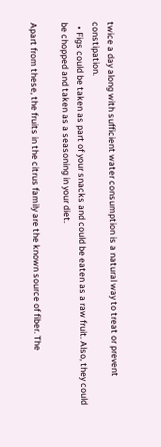twice a day along with sufficient water consumption is a natural way to treat or prevent constipation.
  • Figs could be taken as part of your snacks and could be eaten as a raw fruit. Also, they could be chopped and taken as a seasoning in your diet.

Apart from these, the fruits in the citrus family are the known source of fiber. The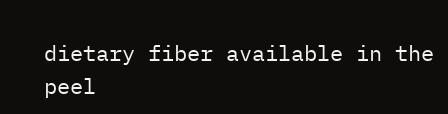dietary fiber available in the peel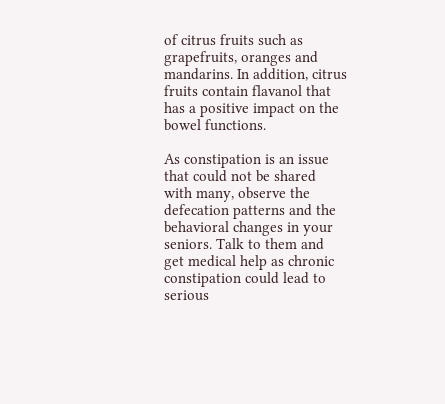of citrus fruits such as grapefruits, oranges and mandarins. In addition, citrus fruits contain flavanol that has a positive impact on the bowel functions.

As constipation is an issue that could not be shared with many, observe the defecation patterns and the behavioral changes in your seniors. Talk to them and get medical help as chronic constipation could lead to serious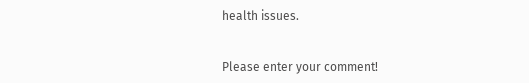health issues.


Please enter your comment!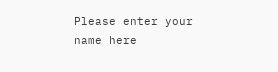Please enter your name here